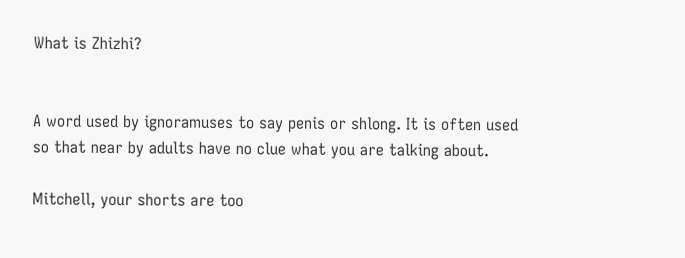What is Zhizhi?


A word used by ignoramuses to say penis or shlong. It is often used so that near by adults have no clue what you are talking about.

Mitchell, your shorts are too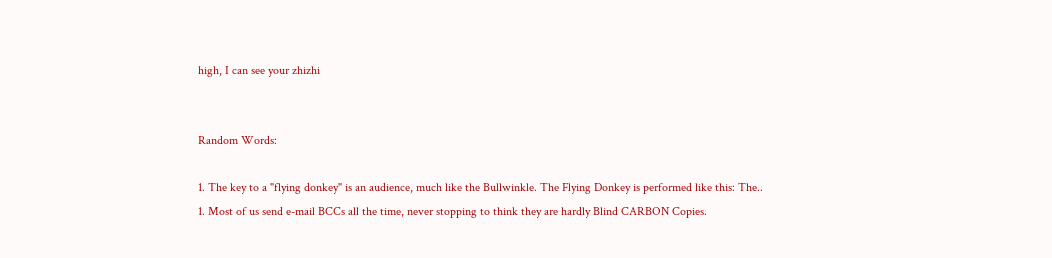high, I can see your zhizhi


Random Words:

1. The key to a "flying donkey" is an audience, much like the Bullwinkle. The Flying Donkey is performed like this: The..
1. Most of us send e-mail BCCs all the time, never stopping to think they are hardly Blind CARBON Copies.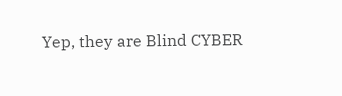Yep, they are Blind CYBER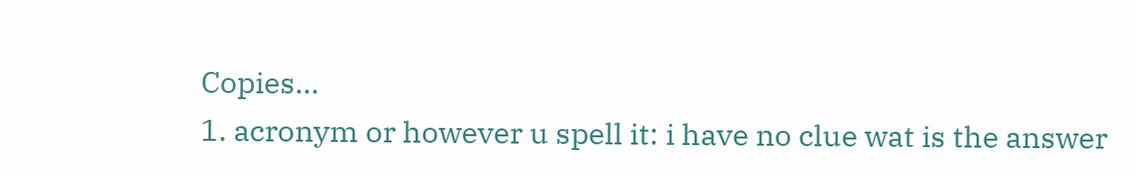Copies...
1. acronym or however u spell it: i have no clue wat is the answer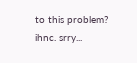to this problem? ihnc. srry...